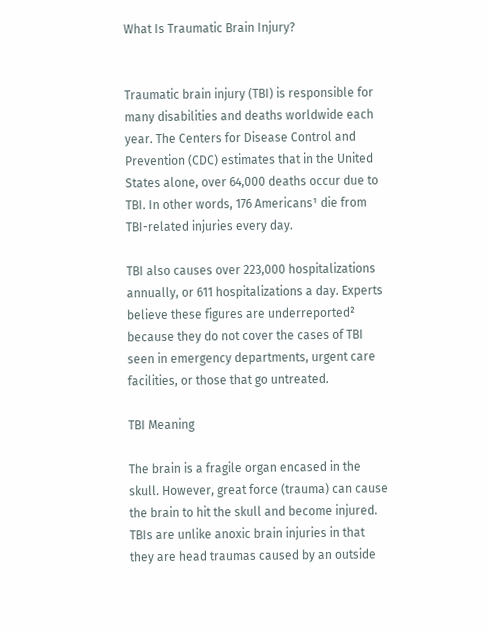What Is Traumatic Brain Injury?


Traumatic brain injury (TBI) is responsible for many disabilities and deaths worldwide each year. The Centers for Disease Control and Prevention (CDC) estimates that in the United States alone, over 64,000 deaths occur due to TBI. In other words, 176 Americans¹ die from TBI-related injuries every day.

TBI also causes over 223,000 hospitalizations annually, or 611 hospitalizations a day. Experts believe these figures are underreported² because they do not cover the cases of TBI seen in emergency departments, urgent care facilities, or those that go untreated.

TBI Meaning

The brain is a fragile organ encased in the skull. However, great force (trauma) can cause the brain to hit the skull and become injured. TBIs are unlike anoxic brain injuries in that they are head traumas caused by an outside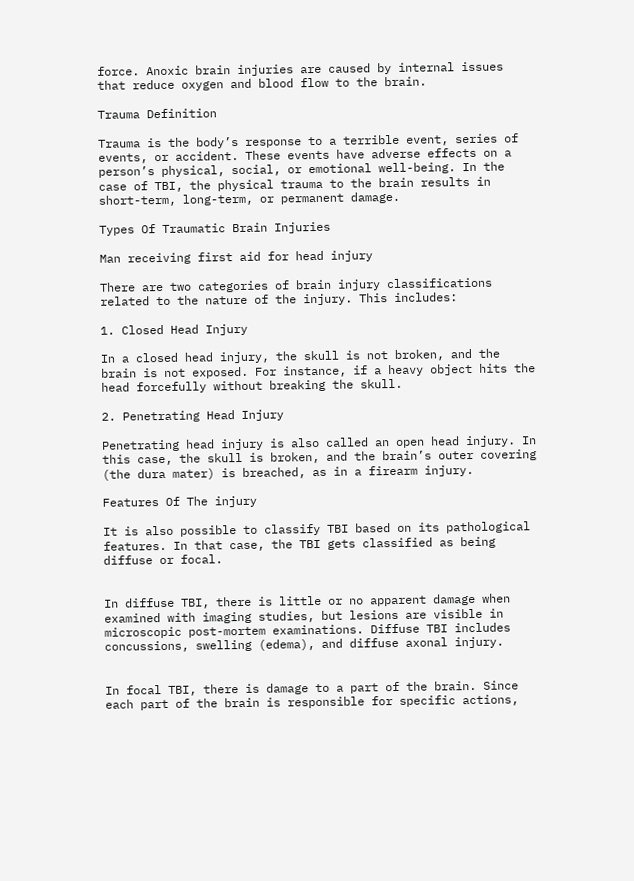force. Anoxic brain injuries are caused by internal issues that reduce oxygen and blood flow to the brain.

Trauma Definition

Trauma is the body’s response to a terrible event, series of events, or accident. These events have adverse effects on a person’s physical, social, or emotional well-being. In the case of TBI, the physical trauma to the brain results in short-term, long-term, or permanent damage.

Types Of Traumatic Brain Injuries

Man receiving first aid for head injury

There are two categories of brain injury classifications related to the nature of the injury. This includes:

1. Closed Head Injury

In a closed head injury, the skull is not broken, and the brain is not exposed. For instance, if a heavy object hits the head forcefully without breaking the skull.

2. Penetrating Head Injury

Penetrating head injury is also called an open head injury. In this case, the skull is broken, and the brain’s outer covering (the dura mater) is breached, as in a firearm injury.

Features Of The injury

It is also possible to classify TBI based on its pathological features. In that case, the TBI gets classified as being diffuse or focal.


In diffuse TBI, there is little or no apparent damage when examined with imaging studies, but lesions are visible in microscopic post-mortem examinations. Diffuse TBI includes concussions, swelling (edema), and diffuse axonal injury.


In focal TBI, there is damage to a part of the brain. Since each part of the brain is responsible for specific actions,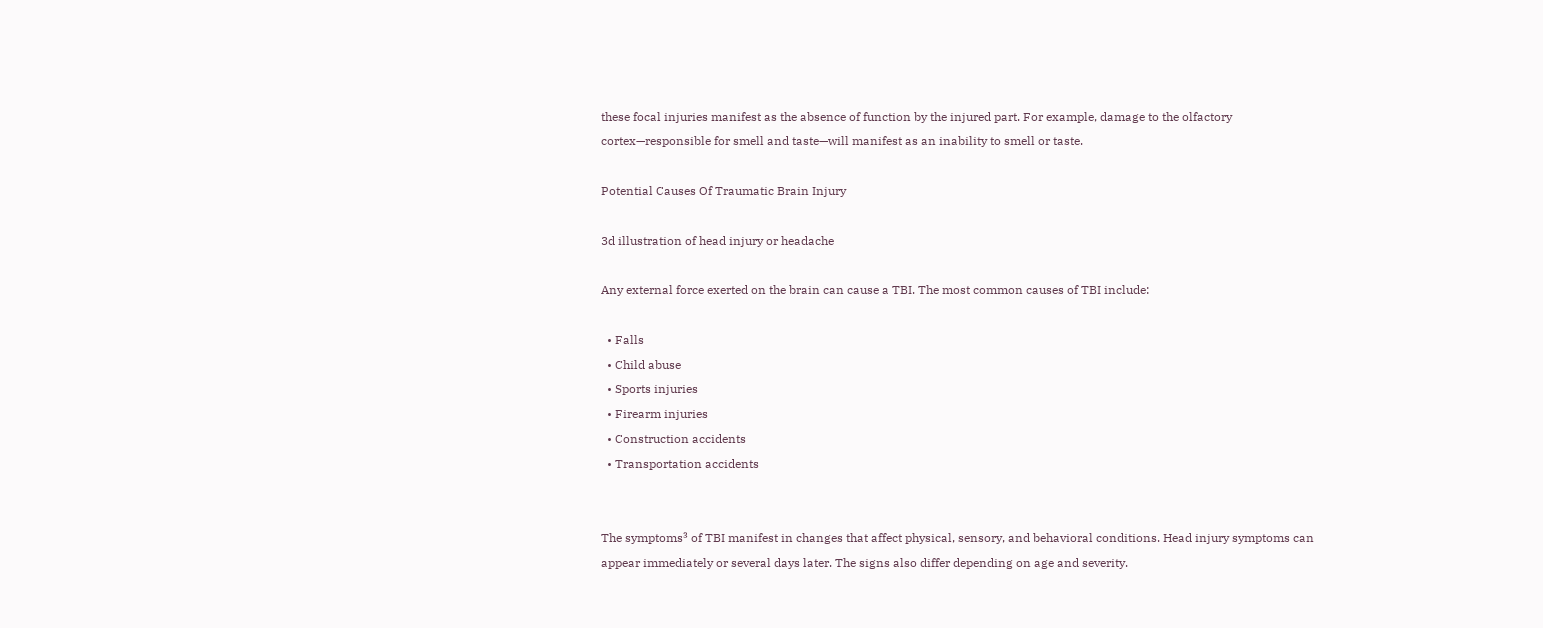these focal injuries manifest as the absence of function by the injured part. For example, damage to the olfactory cortex—responsible for smell and taste—will manifest as an inability to smell or taste.

Potential Causes Of Traumatic Brain Injury

3d illustration of head injury or headache

Any external force exerted on the brain can cause a TBI. The most common causes of TBI include:

  • Falls
  • Child abuse
  • Sports injuries
  • Firearm injuries
  • Construction accidents
  • Transportation accidents


The symptoms³ of TBI manifest in changes that affect physical, sensory, and behavioral conditions. Head injury symptoms can appear immediately or several days later. The signs also differ depending on age and severity.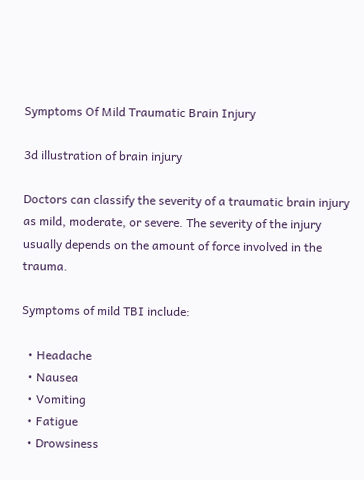Symptoms Of Mild Traumatic Brain Injury

3d illustration of brain injury

Doctors can classify the severity of a traumatic brain injury as mild, moderate, or severe. The severity of the injury usually depends on the amount of force involved in the trauma.

Symptoms of mild TBI include:

  • Headache
  • Nausea
  • Vomiting
  • Fatigue
  • Drowsiness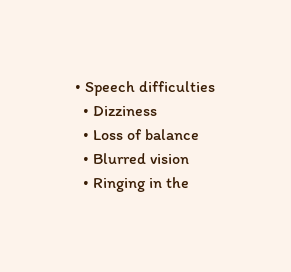• Speech difficulties
  • Dizziness
  • Loss of balance
  • Blurred vision
  • Ringing in the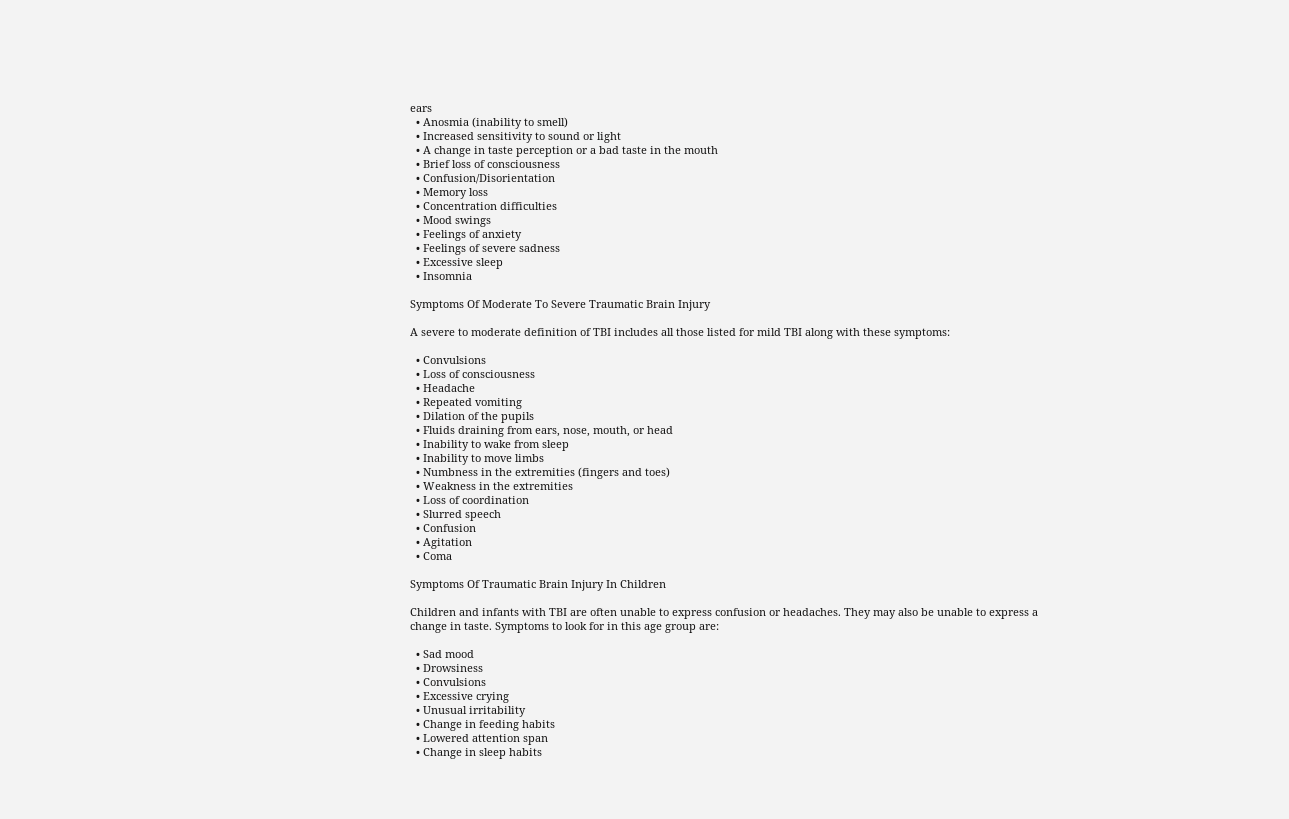ears
  • Anosmia (inability to smell)
  • Increased sensitivity to sound or light
  • A change in taste perception or a bad taste in the mouth
  • Brief loss of consciousness
  • Confusion/Disorientation
  • Memory loss
  • Concentration difficulties
  • Mood swings
  • Feelings of anxiety
  • Feelings of severe sadness
  • Excessive sleep
  • Insomnia

Symptoms Of Moderate To Severe Traumatic Brain Injury

A severe to moderate definition of TBI includes all those listed for mild TBI along with these symptoms:

  • Convulsions
  • Loss of consciousness
  • Headache
  • Repeated vomiting
  • Dilation of the pupils
  • Fluids draining from ears, nose, mouth, or head
  • Inability to wake from sleep
  • Inability to move limbs
  • Numbness in the extremities (fingers and toes)
  • Weakness in the extremities
  • Loss of coordination
  • Slurred speech
  • Confusion
  • Agitation
  • Coma

Symptoms Of Traumatic Brain Injury In Children

Children and infants with TBI are often unable to express confusion or headaches. They may also be unable to express a change in taste. Symptoms to look for in this age group are:

  • Sad mood
  • Drowsiness
  • Convulsions
  • Excessive crying
  • Unusual irritability
  • Change in feeding habits
  • Lowered attention span
  • Change in sleep habits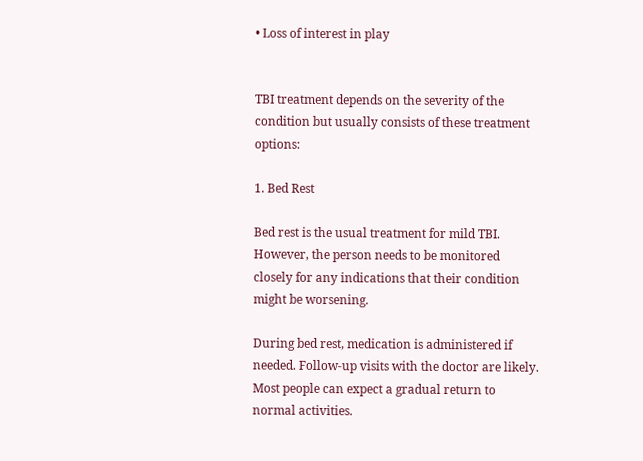• Loss of interest in play


TBI treatment depends on the severity of the condition but usually consists of these treatment options:

1. Bed Rest

Bed rest is the usual treatment for mild TBI. However, the person needs to be monitored closely for any indications that their condition might be worsening.

During bed rest, medication is administered if needed. Follow-up visits with the doctor are likely. Most people can expect a gradual return to normal activities.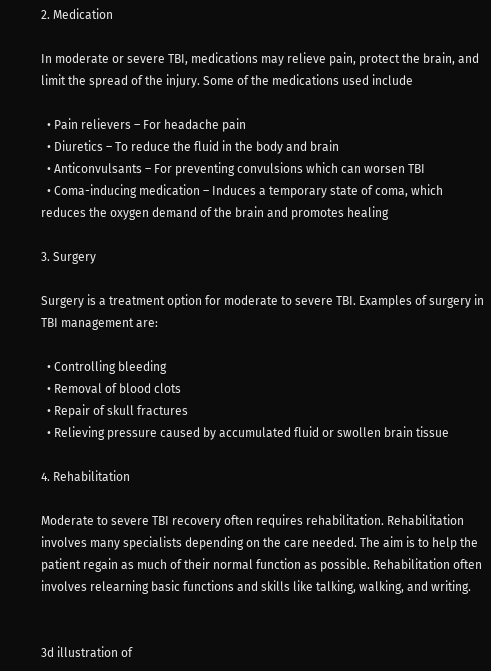2. Medication

In moderate or severe TBI, medications may relieve pain, protect the brain, and limit the spread of the injury. Some of the medications used include

  • Pain relievers – For headache pain
  • Diuretics – To reduce the fluid in the body and brain
  • Anticonvulsants – For preventing convulsions which can worsen TBI
  • Coma-inducing medication – Induces a temporary state of coma, which reduces the oxygen demand of the brain and promotes healing

3. Surgery

Surgery is a treatment option for moderate to severe TBI. Examples of surgery in TBI management are:

  • Controlling bleeding
  • Removal of blood clots
  • Repair of skull fractures
  • Relieving pressure caused by accumulated fluid or swollen brain tissue

4. Rehabilitation

Moderate to severe TBI recovery often requires rehabilitation. Rehabilitation involves many specialists depending on the care needed. The aim is to help the patient regain as much of their normal function as possible. Rehabilitation often involves relearning basic functions and skills like talking, walking, and writing.


3d illustration of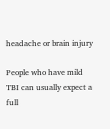headache or brain injury

People who have mild TBI can usually expect a full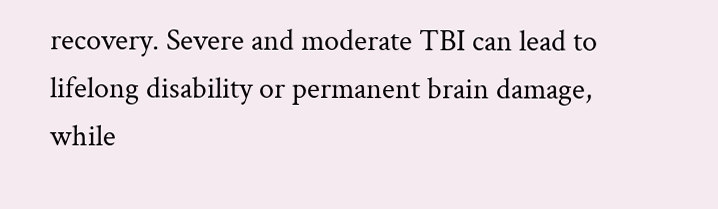recovery. Severe and moderate TBI can lead to lifelong disability or permanent brain damage, while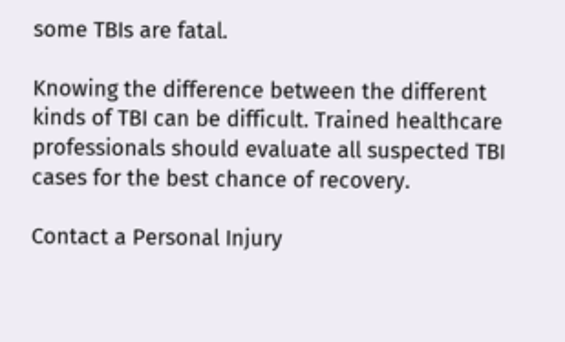some TBIs are fatal.

Knowing the difference between the different kinds of TBI can be difficult. Trained healthcare professionals should evaluate all suspected TBI cases for the best chance of recovery.

Contact a Personal Injury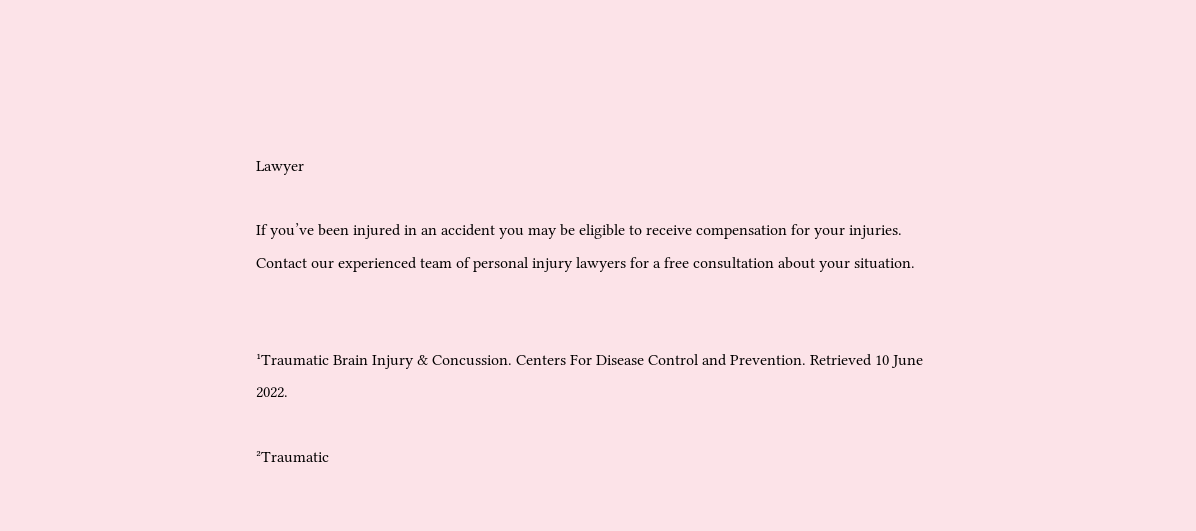Lawyer

If you’ve been injured in an accident you may be eligible to receive compensation for your injuries. Contact our experienced team of personal injury lawyers for a free consultation about your situation.


¹Traumatic Brain Injury & Concussion. Centers For Disease Control and Prevention. Retrieved 10 June 2022.

²Traumatic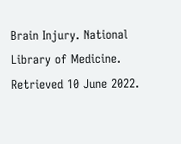Brain Injury. National Library of Medicine. Retrieved 10 June 2022.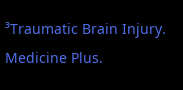³Traumatic Brain Injury. Medicine Plus.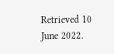Retrieved 10 June 2022.